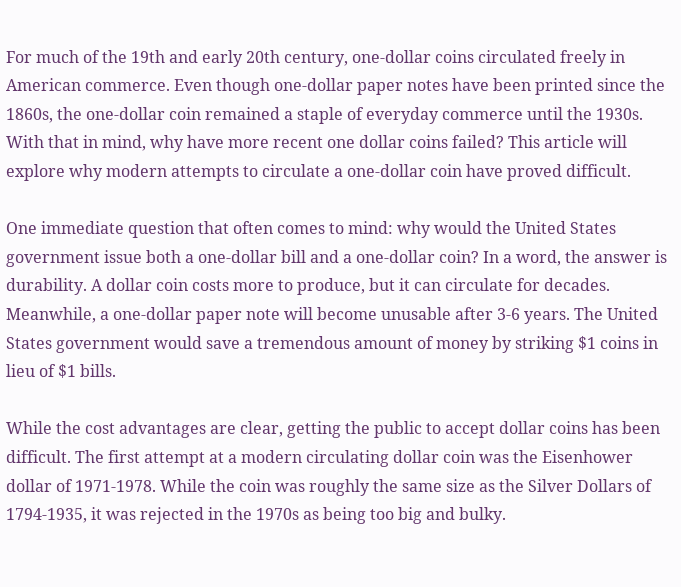For much of the 19th and early 20th century, one-dollar coins circulated freely in American commerce. Even though one-dollar paper notes have been printed since the 1860s, the one-dollar coin remained a staple of everyday commerce until the 1930s. With that in mind, why have more recent one dollar coins failed? This article will explore why modern attempts to circulate a one-dollar coin have proved difficult.

One immediate question that often comes to mind: why would the United States government issue both a one-dollar bill and a one-dollar coin? In a word, the answer is durability. A dollar coin costs more to produce, but it can circulate for decades. Meanwhile, a one-dollar paper note will become unusable after 3-6 years. The United States government would save a tremendous amount of money by striking $1 coins in lieu of $1 bills.

While the cost advantages are clear, getting the public to accept dollar coins has been difficult. The first attempt at a modern circulating dollar coin was the Eisenhower dollar of 1971-1978. While the coin was roughly the same size as the Silver Dollars of 1794-1935, it was rejected in the 1970s as being too big and bulky.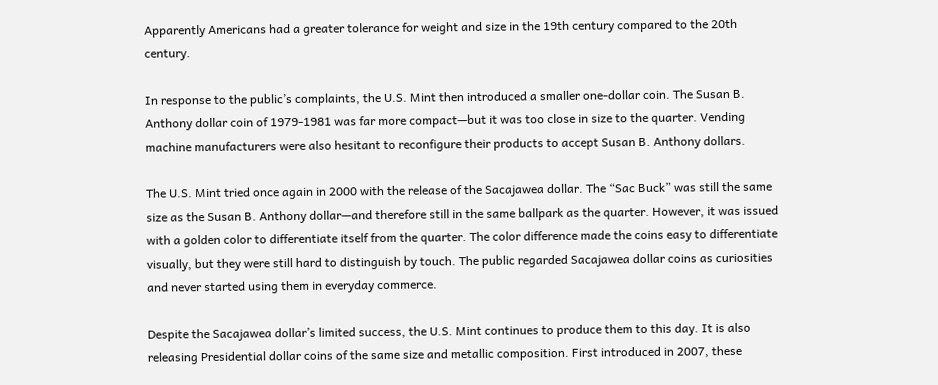Apparently Americans had a greater tolerance for weight and size in the 19th century compared to the 20th century.

In response to the public’s complaints, the U.S. Mint then introduced a smaller one-dollar coin. The Susan B. Anthony dollar coin of 1979-1981 was far more compact—but it was too close in size to the quarter. Vending machine manufacturers were also hesitant to reconfigure their products to accept Susan B. Anthony dollars.

The U.S. Mint tried once again in 2000 with the release of the Sacajawea dollar. The “Sac Buck” was still the same size as the Susan B. Anthony dollar—and therefore still in the same ballpark as the quarter. However, it was issued with a golden color to differentiate itself from the quarter. The color difference made the coins easy to differentiate visually, but they were still hard to distinguish by touch. The public regarded Sacajawea dollar coins as curiosities and never started using them in everyday commerce.

Despite the Sacajawea dollar’s limited success, the U.S. Mint continues to produce them to this day. It is also releasing Presidential dollar coins of the same size and metallic composition. First introduced in 2007, these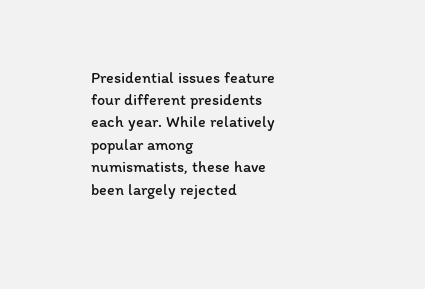Presidential issues feature four different presidents each year. While relatively popular among numismatists, these have been largely rejected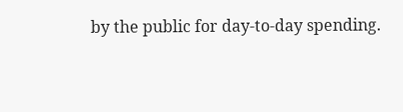by the public for day-to-day spending.